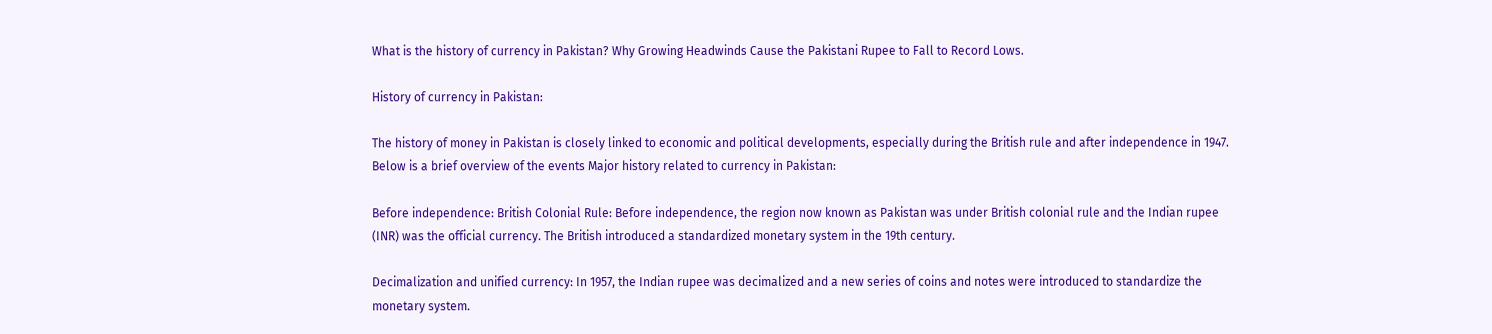What is the history of currency in Pakistan? Why Growing Headwinds Cause the Pakistani Rupee to Fall to Record Lows.

History of currency in Pakistan:

The history of money in Pakistan is closely linked to economic and political developments, especially during the British rule and after independence in 1947. Below is a brief overview of the events Major history related to currency in Pakistan:

Before independence: British Colonial Rule: Before independence, the region now known as Pakistan was under British colonial rule and the Indian rupee (INR) was the official currency. The British introduced a standardized monetary system in the 19th century.

Decimalization and unified currency: In 1957, the Indian rupee was decimalized and a new series of coins and notes were introduced to standardize the monetary system.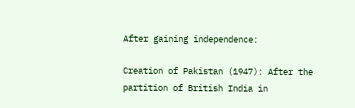After gaining independence:

Creation of Pakistan (1947): After the partition of British India in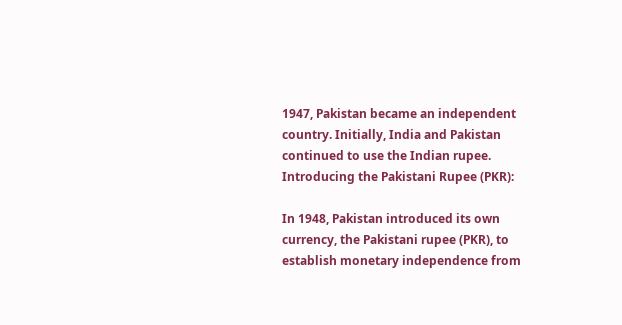1947, Pakistan became an independent country. Initially, India and Pakistan continued to use the Indian rupee.
Introducing the Pakistani Rupee (PKR):

In 1948, Pakistan introduced its own currency, the Pakistani rupee (PKR), to establish monetary independence from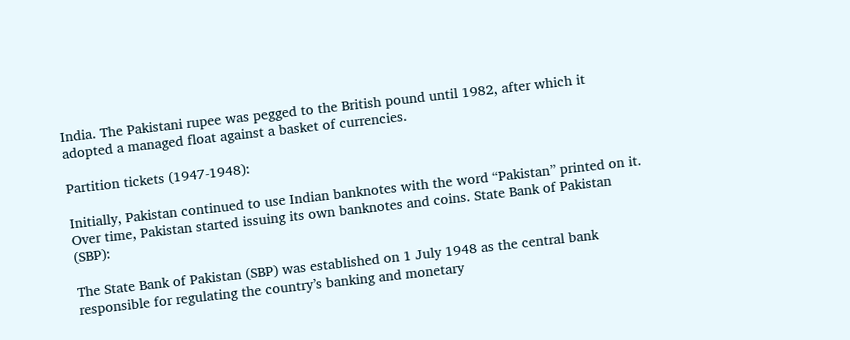India. The Pakistani rupee was pegged to the British pound until 1982, after which it adopted a managed float against a basket of currencies.

Partition tickets (1947-1948):

Initially, Pakistan continued to use Indian banknotes with the word “Pakistan” printed on it. Over time, Pakistan started issuing its own banknotes and coins. State Bank of Pakistan (SBP):

The State Bank of Pakistan (SBP) was established on 1 July 1948 as the central bank responsible for regulating the country’s banking and monetary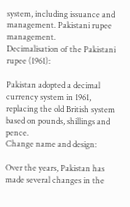system, including issuance and management. Pakistani rupee management.
Decimalisation of the Pakistani rupee (1961):

Pakistan adopted a decimal currency system in 1961, replacing the old British system based on pounds, shillings and pence.
Change name and design:

Over the years, Pakistan has made several changes in the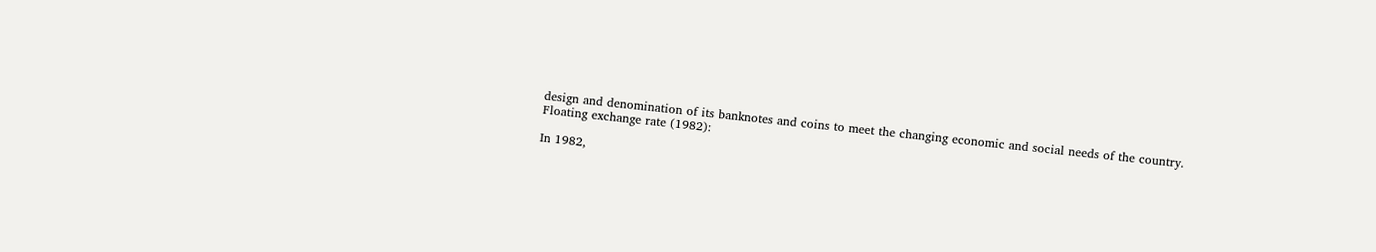design and denomination of its banknotes and coins to meet the changing economic and social needs of the country.
Floating exchange rate (1982):

In 1982,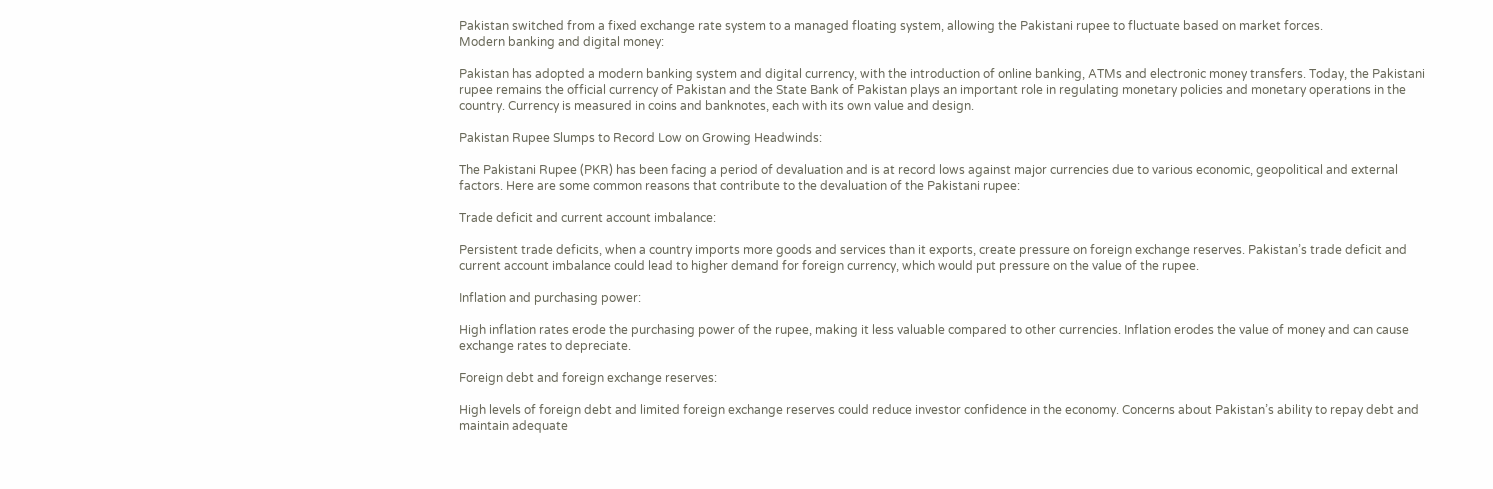Pakistan switched from a fixed exchange rate system to a managed floating system, allowing the Pakistani rupee to fluctuate based on market forces.
Modern banking and digital money:

Pakistan has adopted a modern banking system and digital currency, with the introduction of online banking, ATMs and electronic money transfers. Today, the Pakistani rupee remains the official currency of Pakistan and the State Bank of Pakistan plays an important role in regulating monetary policies and monetary operations in the country. Currency is measured in coins and banknotes, each with its own value and design.

Pakistan Rupee Slumps to Record Low on Growing Headwinds:

The Pakistani Rupee (PKR) has been facing a period of devaluation and is at record lows against major currencies due to various economic, geopolitical and external factors. Here are some common reasons that contribute to the devaluation of the Pakistani rupee:

Trade deficit and current account imbalance:

Persistent trade deficits, when a country imports more goods and services than it exports, create pressure on foreign exchange reserves. Pakistan’s trade deficit and current account imbalance could lead to higher demand for foreign currency, which would put pressure on the value of the rupee.

Inflation and purchasing power:

High inflation rates erode the purchasing power of the rupee, making it less valuable compared to other currencies. Inflation erodes the value of money and can cause exchange rates to depreciate.

Foreign debt and foreign exchange reserves:

High levels of foreign debt and limited foreign exchange reserves could reduce investor confidence in the economy. Concerns about Pakistan’s ability to repay debt and maintain adequate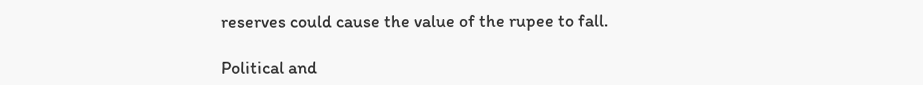reserves could cause the value of the rupee to fall.

Political and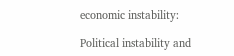economic instability:

Political instability and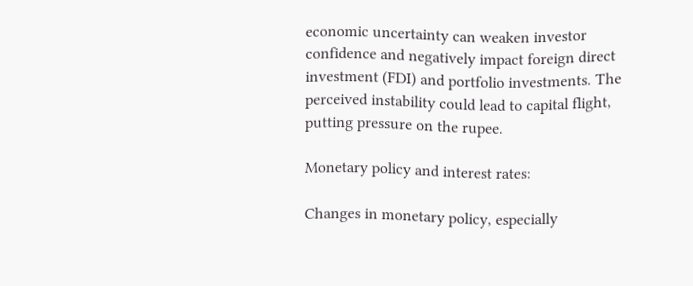economic uncertainty can weaken investor confidence and negatively impact foreign direct investment (FDI) and portfolio investments. The perceived instability could lead to capital flight, putting pressure on the rupee.

Monetary policy and interest rates:

Changes in monetary policy, especially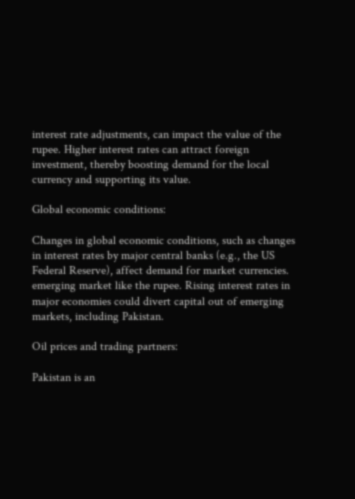interest rate adjustments, can impact the value of the rupee. Higher interest rates can attract foreign investment, thereby boosting demand for the local currency and supporting its value.

Global economic conditions:

Changes in global economic conditions, such as changes in interest rates by major central banks (e.g., the US Federal Reserve), affect demand for market currencies. emerging market like the rupee. Rising interest rates in major economies could divert capital out of emerging markets, including Pakistan.

Oil prices and trading partners:

Pakistan is an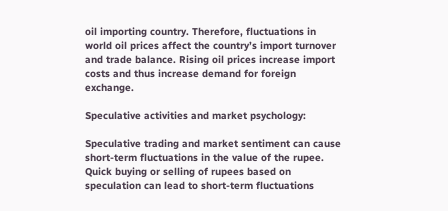oil importing country. Therefore, fluctuations in world oil prices affect the country’s import turnover and trade balance. Rising oil prices increase import costs and thus increase demand for foreign exchange.

Speculative activities and market psychology:

Speculative trading and market sentiment can cause short-term fluctuations in the value of the rupee. Quick buying or selling of rupees based on speculation can lead to short-term fluctuations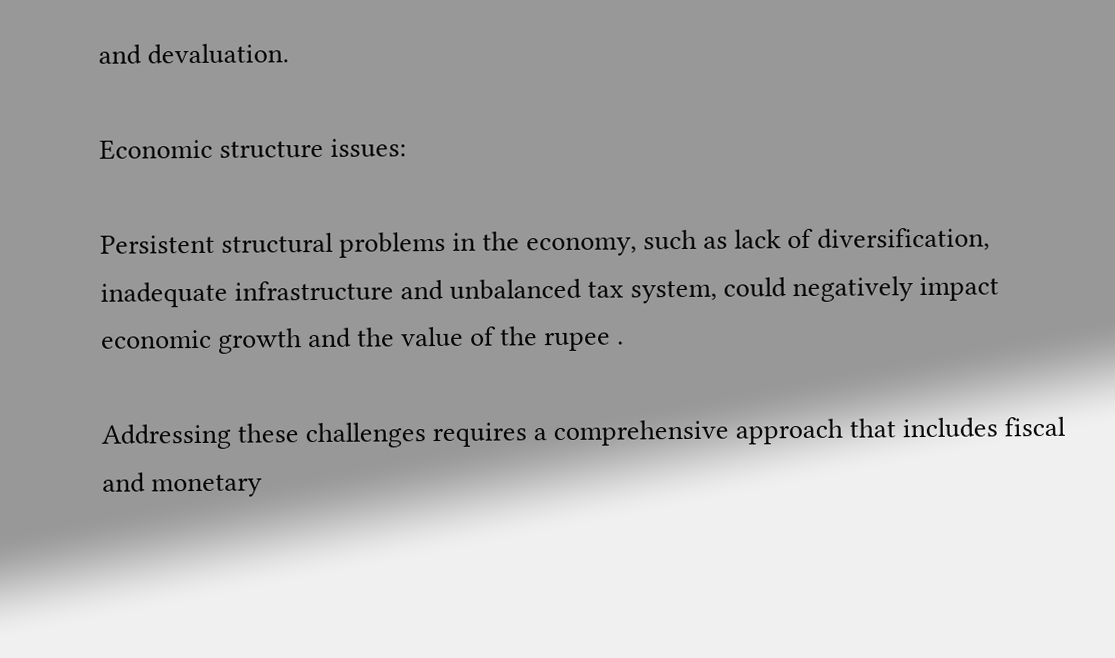and devaluation.

Economic structure issues:

Persistent structural problems in the economy, such as lack of diversification, inadequate infrastructure and unbalanced tax system, could negatively impact economic growth and the value of the rupee .

Addressing these challenges requires a comprehensive approach that includes fiscal and monetary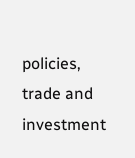policies, trade and investment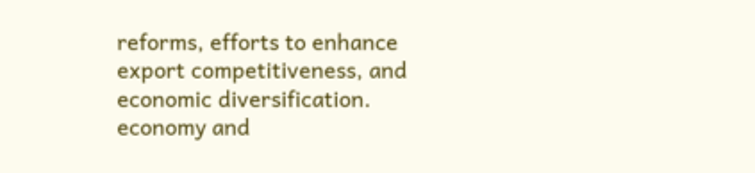reforms, efforts to enhance export competitiveness, and economic diversification. economy and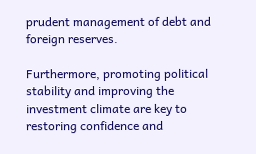prudent management of debt and foreign reserves.

Furthermore, promoting political stability and improving the investment climate are key to restoring confidence and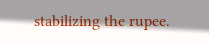stabilizing the rupee.